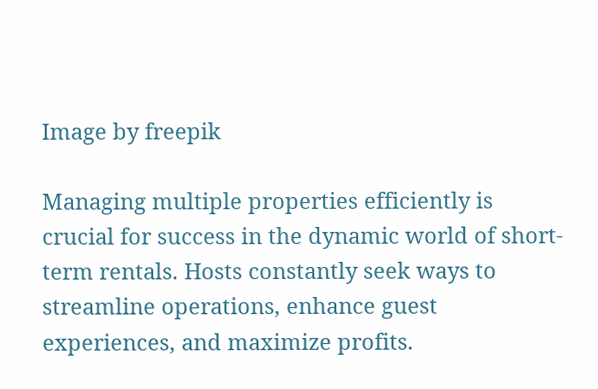Image by freepik

Managing multiple properties efficiently is crucial for success in the dynamic world of short-term rentals. Hosts constantly seek ways to streamline operations, enhance guest experiences, and maximize profits.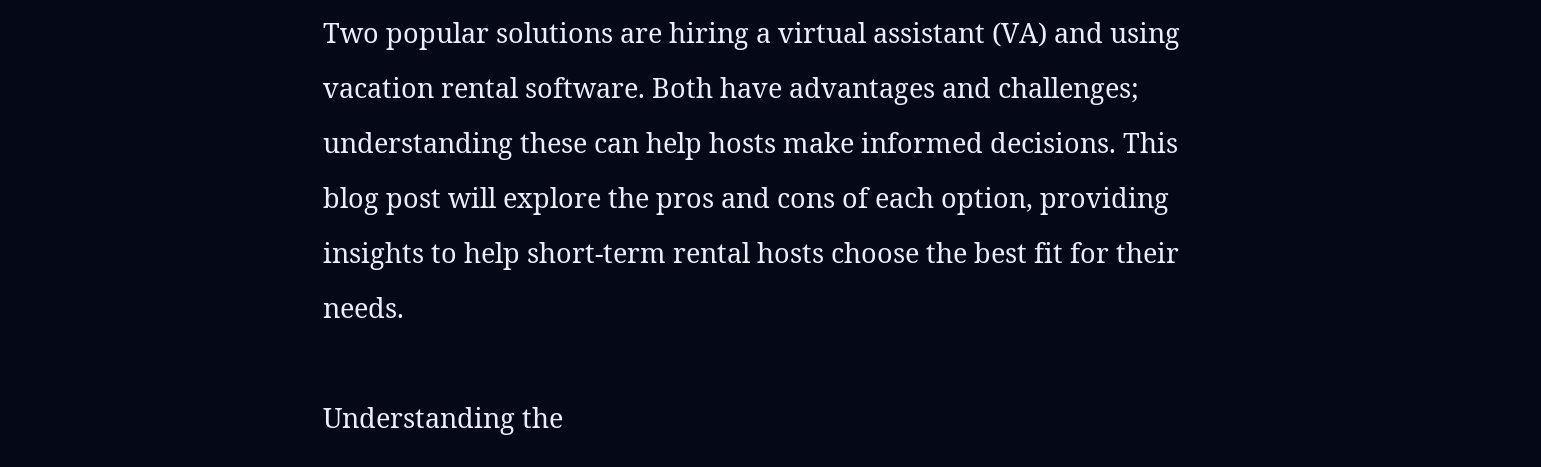Two popular solutions are hiring a virtual assistant (VA) and using vacation rental software. Both have advantages and challenges; understanding these can help hosts make informed decisions. This blog post will explore the pros and cons of each option, providing insights to help short-term rental hosts choose the best fit for their needs.

Understanding the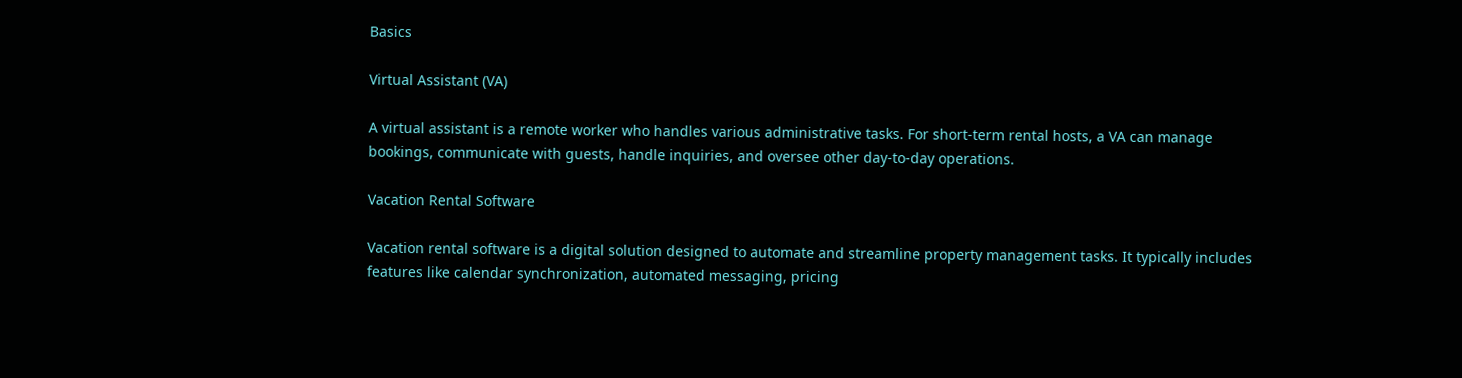Basics

Virtual Assistant (VA)

A virtual assistant is a remote worker who handles various administrative tasks. For short-term rental hosts, a VA can manage bookings, communicate with guests, handle inquiries, and oversee other day-to-day operations.

Vacation Rental Software

Vacation rental software is a digital solution designed to automate and streamline property management tasks. It typically includes features like calendar synchronization, automated messaging, pricing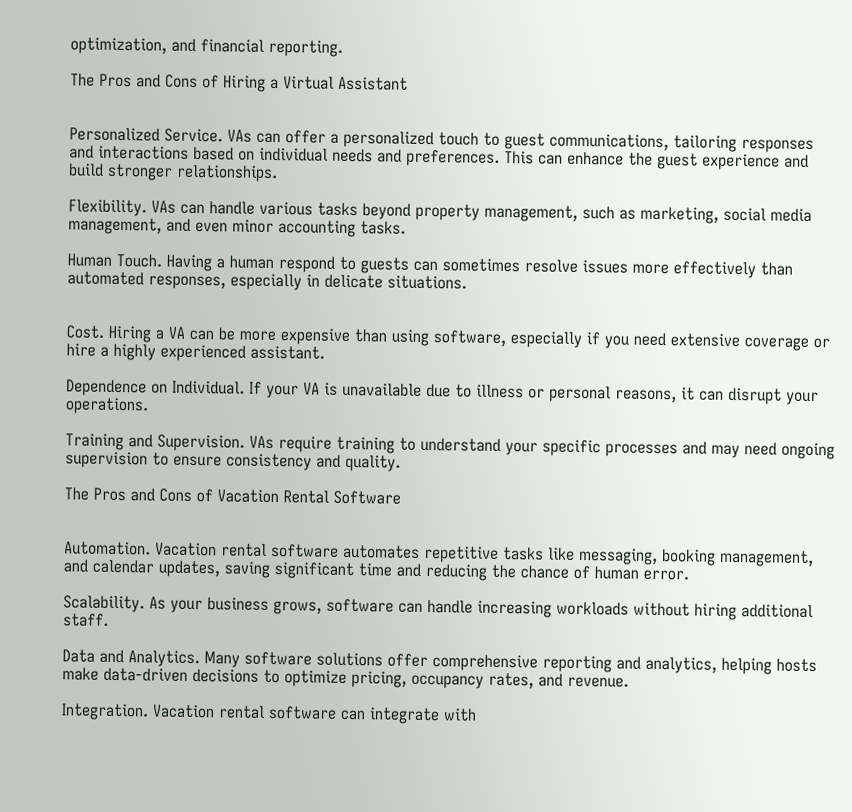optimization, and financial reporting.

The Pros and Cons of Hiring a Virtual Assistant


Personalized Service. VAs can offer a personalized touch to guest communications, tailoring responses and interactions based on individual needs and preferences. This can enhance the guest experience and build stronger relationships.

Flexibility. VAs can handle various tasks beyond property management, such as marketing, social media management, and even minor accounting tasks.

Human Touch. Having a human respond to guests can sometimes resolve issues more effectively than automated responses, especially in delicate situations.


Cost. Hiring a VA can be more expensive than using software, especially if you need extensive coverage or hire a highly experienced assistant.

Dependence on Individual. If your VA is unavailable due to illness or personal reasons, it can disrupt your operations.

Training and Supervision. VAs require training to understand your specific processes and may need ongoing supervision to ensure consistency and quality.

The Pros and Cons of Vacation Rental Software


Automation. Vacation rental software automates repetitive tasks like messaging, booking management, and calendar updates, saving significant time and reducing the chance of human error.

Scalability. As your business grows, software can handle increasing workloads without hiring additional staff.

Data and Analytics. Many software solutions offer comprehensive reporting and analytics, helping hosts make data-driven decisions to optimize pricing, occupancy rates, and revenue.

Integration. Vacation rental software can integrate with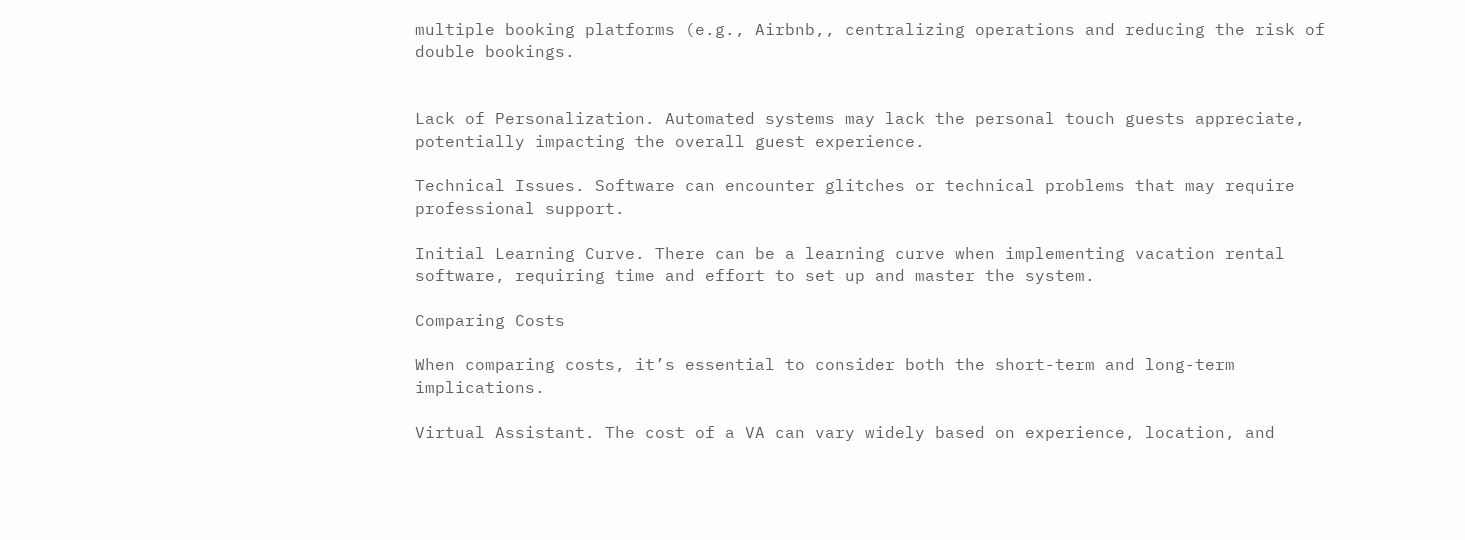multiple booking platforms (e.g., Airbnb,, centralizing operations and reducing the risk of double bookings.


Lack of Personalization. Automated systems may lack the personal touch guests appreciate, potentially impacting the overall guest experience.

Technical Issues. Software can encounter glitches or technical problems that may require professional support.

Initial Learning Curve. There can be a learning curve when implementing vacation rental software, requiring time and effort to set up and master the system.

Comparing Costs

When comparing costs, it’s essential to consider both the short-term and long-term implications.

Virtual Assistant. The cost of a VA can vary widely based on experience, location, and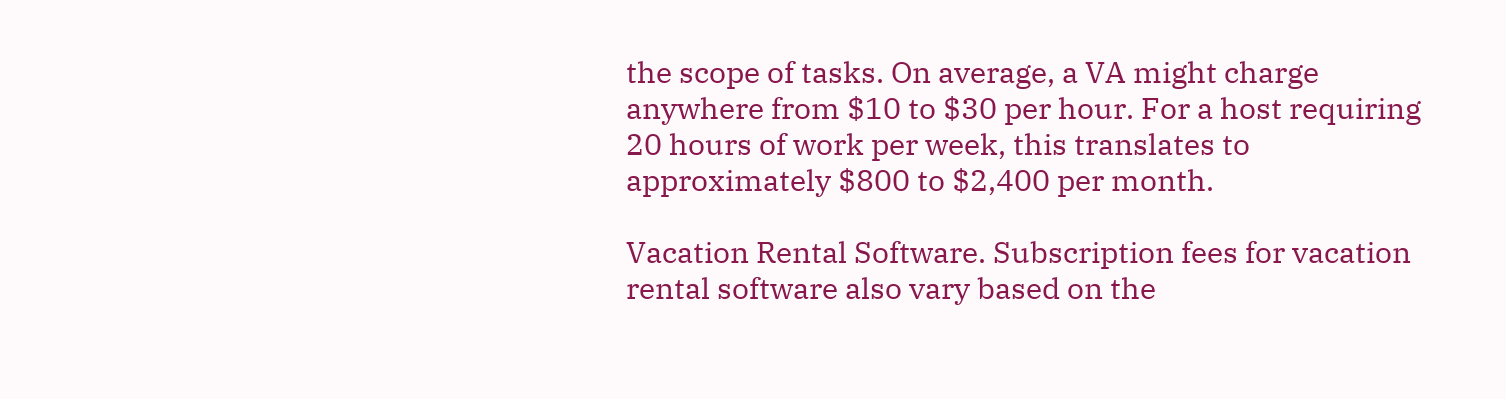the scope of tasks. On average, a VA might charge anywhere from $10 to $30 per hour. For a host requiring 20 hours of work per week, this translates to approximately $800 to $2,400 per month.

Vacation Rental Software. Subscription fees for vacation rental software also vary based on the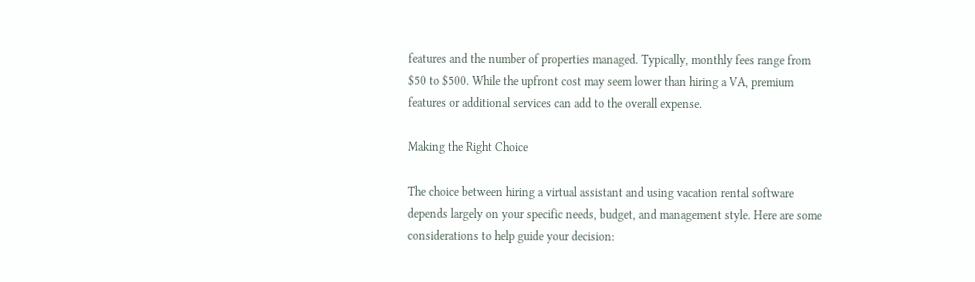features and the number of properties managed. Typically, monthly fees range from $50 to $500. While the upfront cost may seem lower than hiring a VA, premium features or additional services can add to the overall expense.

Making the Right Choice

The choice between hiring a virtual assistant and using vacation rental software depends largely on your specific needs, budget, and management style. Here are some considerations to help guide your decision: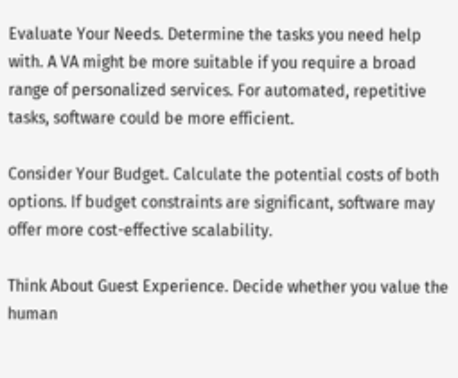Evaluate Your Needs. Determine the tasks you need help with. A VA might be more suitable if you require a broad range of personalized services. For automated, repetitive tasks, software could be more efficient.

Consider Your Budget. Calculate the potential costs of both options. If budget constraints are significant, software may offer more cost-effective scalability.

Think About Guest Experience. Decide whether you value the human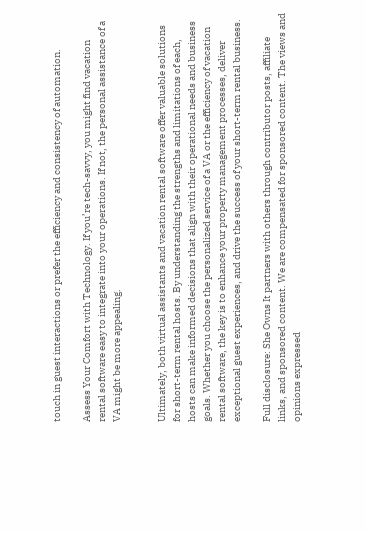touch in guest interactions or prefer the efficiency and consistency of automation.

Assess Your Comfort with Technology. If you’re tech-savvy, you might find vacation rental software easy to integrate into your operations. If not, the personal assistance of a VA might be more appealing.


Ultimately, both virtual assistants and vacation rental software offer valuable solutions for short-term rental hosts. By understanding the strengths and limitations of each, hosts can make informed decisions that align with their operational needs and business goals. Whether you choose the personalized service of a VA or the efficiency of vacation rental software, the key is to enhance your property management processes, deliver exceptional guest experiences, and drive the success of your short-term rental business.

Full disclosure: She Owns It partners with others through contributor posts, affiliate links, and sponsored content. We are compensated for sponsored content. The views and opinions expressed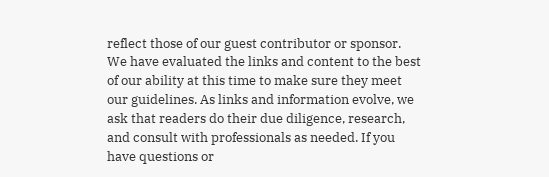reflect those of our guest contributor or sponsor. We have evaluated the links and content to the best of our ability at this time to make sure they meet our guidelines. As links and information evolve, we ask that readers do their due diligence, research, and consult with professionals as needed. If you have questions or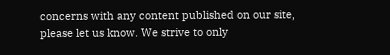concerns with any content published on our site, please let us know. We strive to only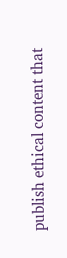publish ethical content that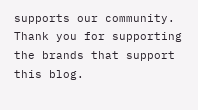supports our community. Thank you for supporting the brands that support this blog.